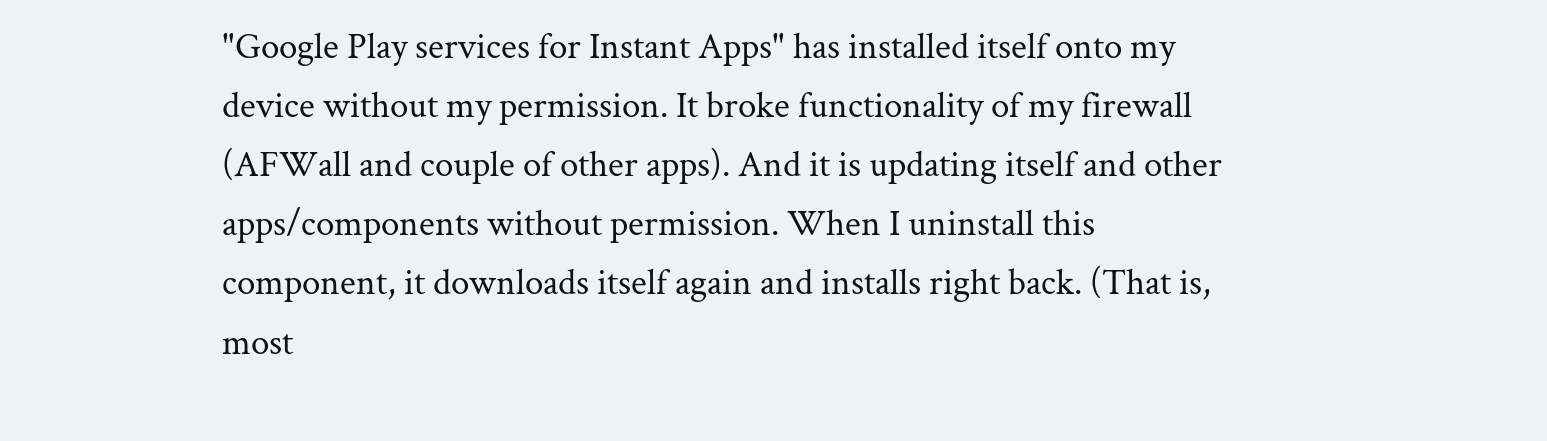"Google Play services for Instant Apps" has installed itself onto my device without my permission. It broke functionality of my firewall (AFWall and couple of other apps). And it is updating itself and other apps/components without permission. When I uninstall this component, it downloads itself again and installs right back. (That is, most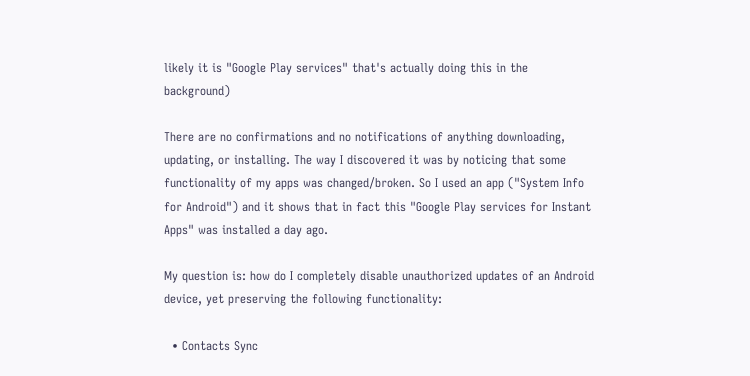likely it is "Google Play services" that's actually doing this in the background)

There are no confirmations and no notifications of anything downloading, updating, or installing. The way I discovered it was by noticing that some functionality of my apps was changed/broken. So I used an app ("System Info for Android") and it shows that in fact this "Google Play services for Instant Apps" was installed a day ago.

My question is: how do I completely disable unauthorized updates of an Android device, yet preserving the following functionality:

  • Contacts Sync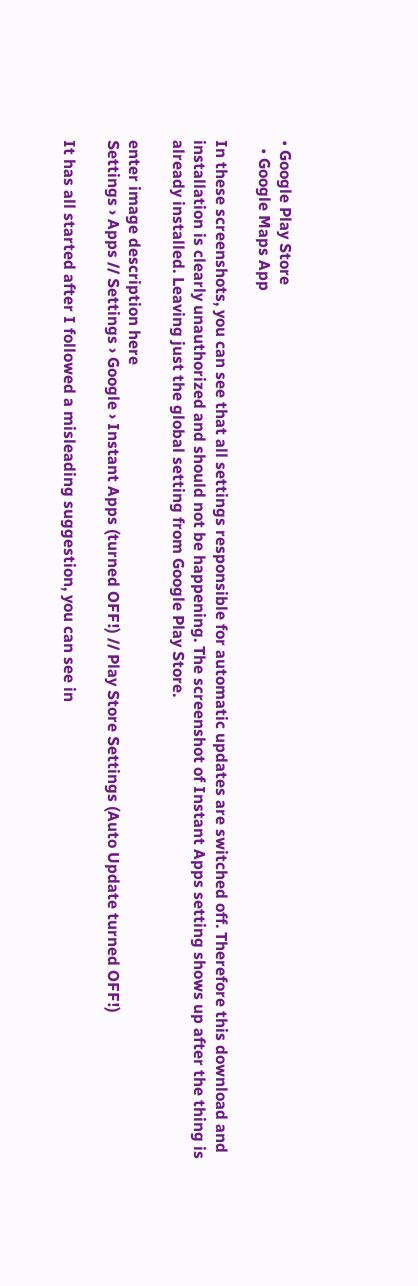• Google Play Store
  • Google Maps App

In these screenshots, you can see that all settings responsible for automatic updates are switched off. Therefore this download and installation is clearly unauthorized and should not be happening. The screenshot of Instant Apps setting shows up after the thing is already installed. Leaving just the global setting from Google Play Store.

enter image description here
Settings › Apps // Settings › Google › Instant Apps (turned OFF!) // Play Store Settings (Auto Update turned OFF!)

It has all started after I followed a misleading suggestion, you can see in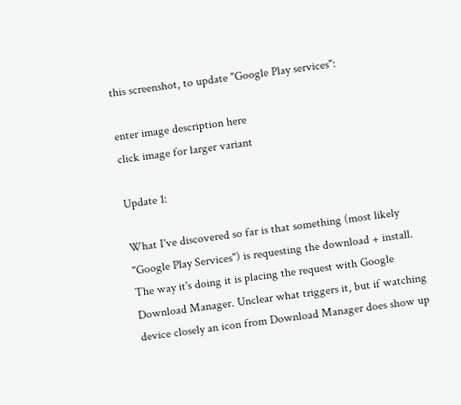this screenshot, to update "Google Play services":

enter image description here
click image for larger variant

Update 1:

What I've discovered so far is that something (most likely "Google Play Services") is requesting the download + install. The way it's doing it is placing the request with Google Download Manager. Unclear what triggers it, but if watching device closely an icon from Download Manager does show up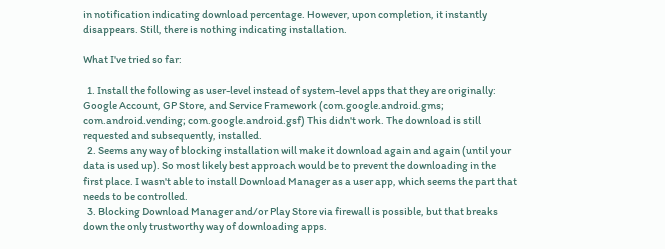in notification indicating download percentage. However, upon completion, it instantly disappears. Still, there is nothing indicating installation.

What I've tried so far:

  1. Install the following as user-level instead of system-level apps that they are originally: Google Account, GP Store, and Service Framework (com.google.android.gms; com.android.vending; com.google.android.gsf) This didn't work. The download is still requested and subsequently, installed.
  2. Seems any way of blocking installation will make it download again and again (until your data is used up). So most likely best approach would be to prevent the downloading in the first place. I wasn't able to install Download Manager as a user app, which seems the part that needs to be controlled.
  3. Blocking Download Manager and/or Play Store via firewall is possible, but that breaks down the only trustworthy way of downloading apps.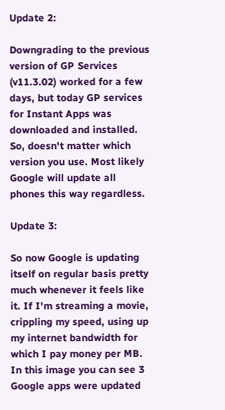Update 2:

Downgrading to the previous version of GP Services (v11.3.02) worked for a few days, but today GP services for Instant Apps was downloaded and installed. So, doesn't matter which version you use. Most likely Google will update all phones this way regardless.

Update 3:

So now Google is updating itself on regular basis pretty much whenever it feels like it. If I'm streaming a movie, crippling my speed, using up my internet bandwidth for which I pay money per MB. In this image you can see 3 Google apps were updated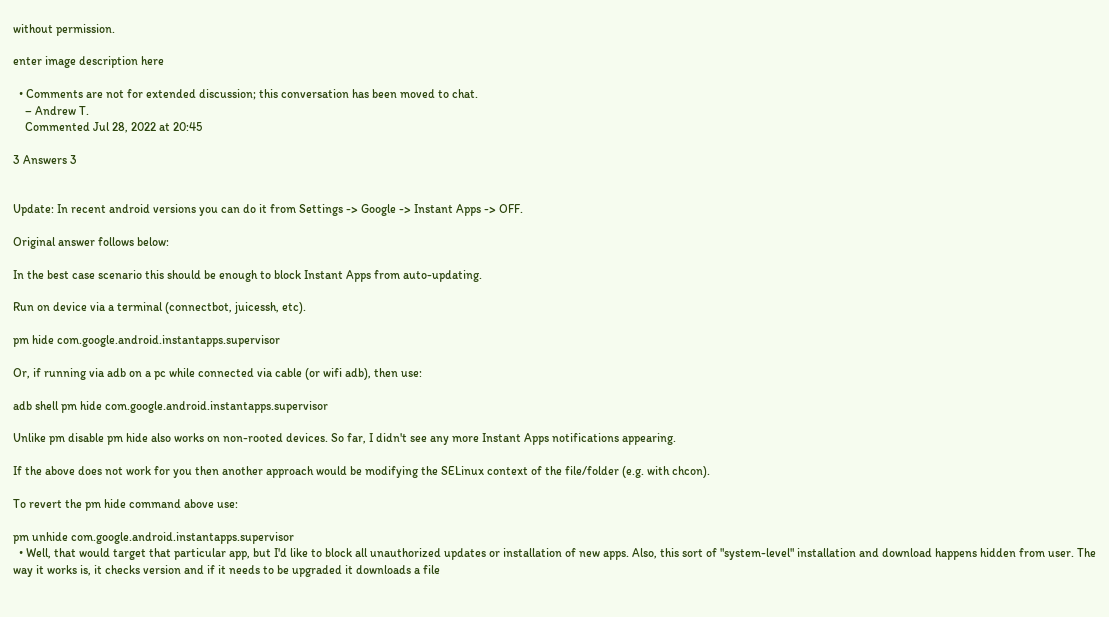without permission.

enter image description here

  • Comments are not for extended discussion; this conversation has been moved to chat.
    – Andrew T.
    Commented Jul 28, 2022 at 20:45

3 Answers 3


Update: In recent android versions you can do it from Settings -> Google -> Instant Apps -> OFF.

Original answer follows below:

In the best case scenario this should be enough to block Instant Apps from auto-updating.

Run on device via a terminal (connectbot, juicessh, etc).

pm hide com.google.android.instantapps.supervisor

Or, if running via adb on a pc while connected via cable (or wifi adb), then use:

adb shell pm hide com.google.android.instantapps.supervisor

Unlike pm disable pm hide also works on non-rooted devices. So far, I didn't see any more Instant Apps notifications appearing.

If the above does not work for you then another approach would be modifying the SELinux context of the file/folder (e.g. with chcon).

To revert the pm hide command above use:

pm unhide com.google.android.instantapps.supervisor
  • Well, that would target that particular app, but I'd like to block all unauthorized updates or installation of new apps. Also, this sort of "system-level" installation and download happens hidden from user. The way it works is, it checks version and if it needs to be upgraded it downloads a file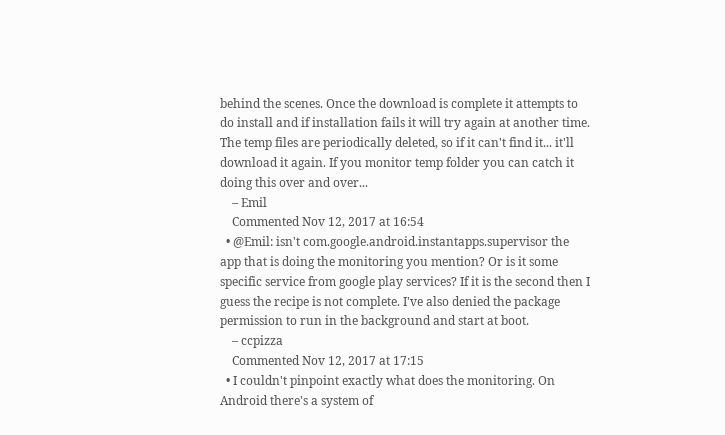behind the scenes. Once the download is complete it attempts to do install and if installation fails it will try again at another time. The temp files are periodically deleted, so if it can't find it... it'll download it again. If you monitor temp folder you can catch it doing this over and over...
    – Emil
    Commented Nov 12, 2017 at 16:54
  • @Emil: isn't com.google.android.instantapps.supervisor the app that is doing the monitoring you mention? Or is it some specific service from google play services? If it is the second then I guess the recipe is not complete. I've also denied the package permission to run in the background and start at boot.
    – ccpizza
    Commented Nov 12, 2017 at 17:15
  • I couldn't pinpoint exactly what does the monitoring. On Android there's a system of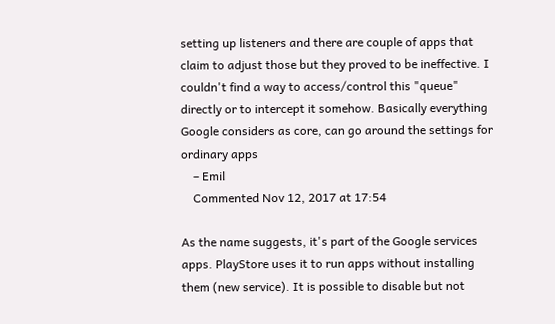setting up listeners and there are couple of apps that claim to adjust those but they proved to be ineffective. I couldn't find a way to access/control this "queue" directly or to intercept it somehow. Basically everything Google considers as core, can go around the settings for ordinary apps
    – Emil
    Commented Nov 12, 2017 at 17:54

As the name suggests, it's part of the Google services apps. PlayStore uses it to run apps without installing them (new service). It is possible to disable but not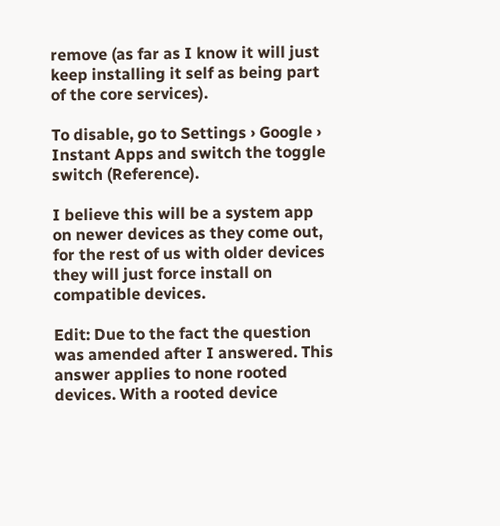remove (as far as I know it will just keep installing it self as being part of the core services).

To disable, go to Settings › Google › Instant Apps and switch the toggle switch (Reference).

I believe this will be a system app on newer devices as they come out, for the rest of us with older devices they will just force install on compatible devices.

Edit: Due to the fact the question was amended after I answered. This answer applies to none rooted devices. With a rooted device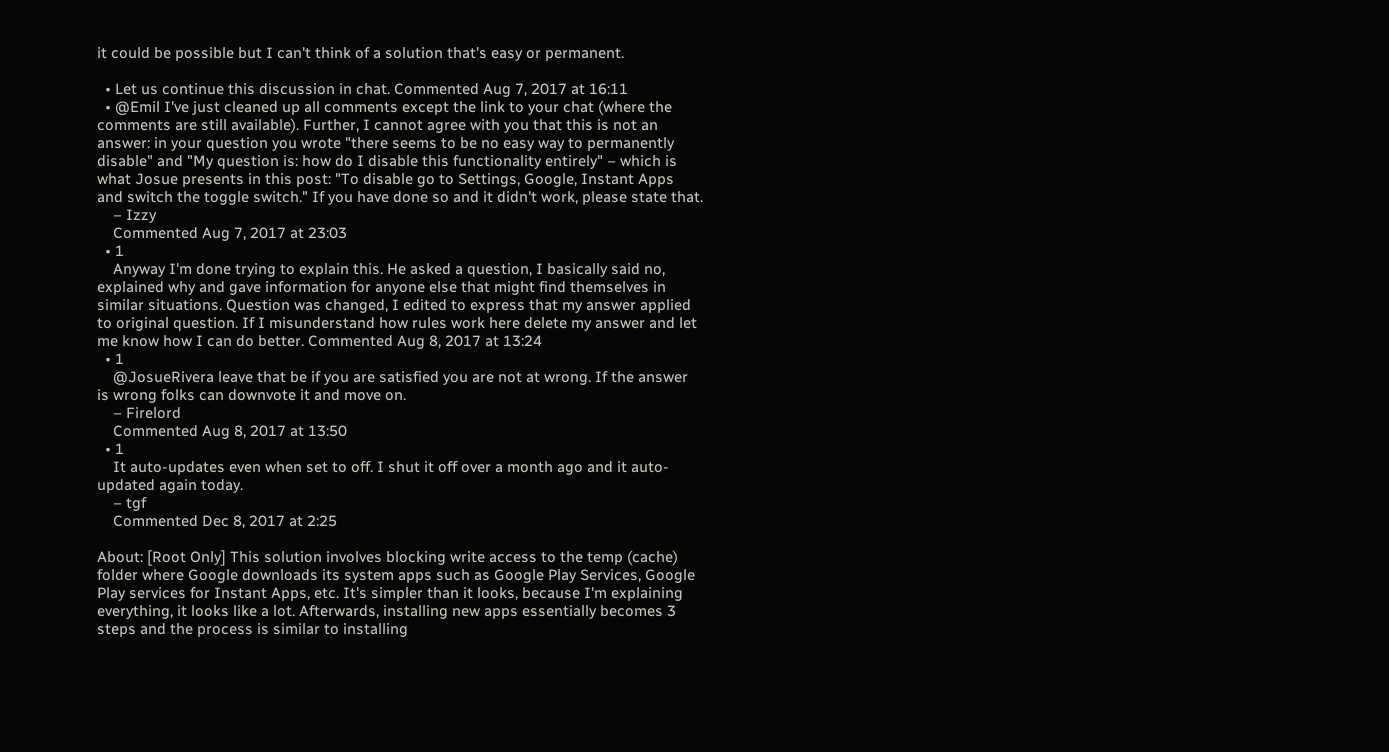it could be possible but I can't think of a solution that's easy or permanent.

  • Let us continue this discussion in chat. Commented Aug 7, 2017 at 16:11
  • @Emil I've just cleaned up all comments except the link to your chat (where the comments are still available). Further, I cannot agree with you that this is not an answer: in your question you wrote "there seems to be no easy way to permanently disable" and "My question is: how do I disable this functionality entirely" – which is what Josue presents in this post: "To disable go to Settings, Google, Instant Apps and switch the toggle switch." If you have done so and it didn't work, please state that.
    – Izzy
    Commented Aug 7, 2017 at 23:03
  • 1
    Anyway I'm done trying to explain this. He asked a question, I basically said no, explained why and gave information for anyone else that might find themselves in similar situations. Question was changed, I edited to express that my answer applied to original question. If I misunderstand how rules work here delete my answer and let me know how I can do better. Commented Aug 8, 2017 at 13:24
  • 1
    @JosueRivera leave that be if you are satisfied you are not at wrong. If the answer is wrong folks can downvote it and move on.
    – Firelord
    Commented Aug 8, 2017 at 13:50
  • 1
    It auto-updates even when set to off. I shut it off over a month ago and it auto-updated again today.
    – tgf
    Commented Dec 8, 2017 at 2:25

About: [Root Only] This solution involves blocking write access to the temp (cache) folder where Google downloads its system apps such as Google Play Services, Google Play services for Instant Apps, etc. It's simpler than it looks, because I'm explaining everything, it looks like a lot. Afterwards, installing new apps essentially becomes 3 steps and the process is similar to installing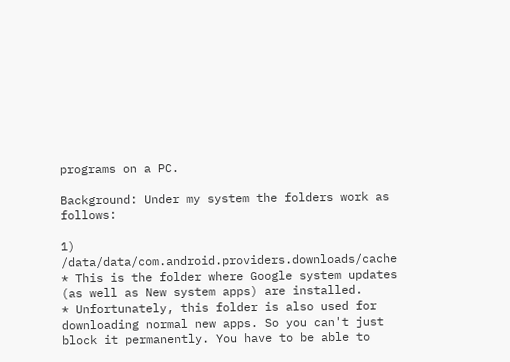programs on a PC.

Background: Under my system the folders work as follows:

1) /data/data/com.android.providers.downloads/cache
* This is the folder where Google system updates (as well as New system apps) are installed.
* Unfortunately, this folder is also used for downloading normal new apps. So you can't just block it permanently. You have to be able to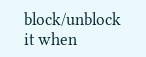block/unblock it when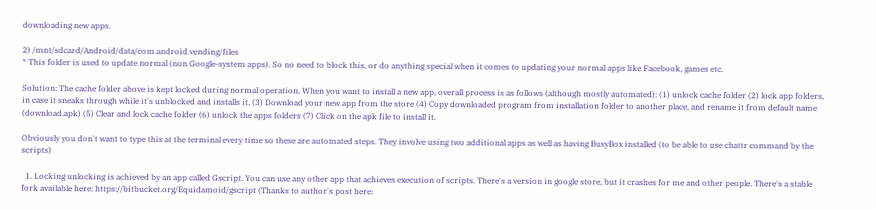downloading new apps.

2) /mnt/sdcard/Android/data/com.android.vending/files
* This folder is used to update normal (non Google-system apps). So no need to block this, or do anything special when it comes to updating your normal apps like Facebook, games etc.

Solution: The cache folder above is kept locked during normal operation. When you want to install a new app, overall process is as follows (although mostly automated): (1) unlock cache folder (2) lock app folders, in case it sneaks through while it's unblocked and installs it. (3) Download your new app from the store (4) Copy downloaded program from installation folder to another place, and rename it from default name (download.apk) (5) Clear and lock cache folder (6) unlock the apps folders (7) Click on the apk file to install it.

Obviously you don't want to type this at the terminal every time so these are automated steps. They involve using two additional apps as well as having BusyBox installed (to be able to use chattr command by the scripts)

  1. Locking unlocking is achieved by an app called Gscript. You can use any other app that achieves execution of scripts. There's a version in google store, but it crashes for me and other people. There's a stable fork available here: https://bitbucket.org/Equidamoid/gscript (Thanks to author's post here: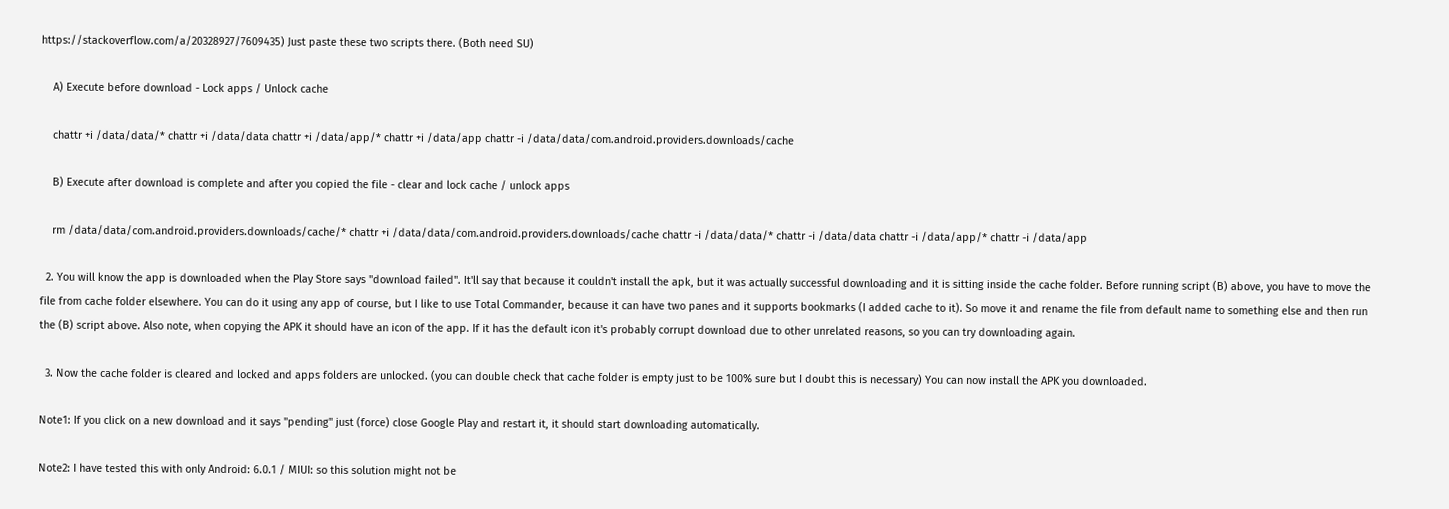https://stackoverflow.com/a/20328927/7609435) Just paste these two scripts there. (Both need SU)

    A) Execute before download - Lock apps / Unlock cache

    chattr +i /data/data/* chattr +i /data/data chattr +i /data/app/* chattr +i /data/app chattr -i /data/data/com.android.providers.downloads/cache

    B) Execute after download is complete and after you copied the file - clear and lock cache / unlock apps

    rm /data/data/com.android.providers.downloads/cache/* chattr +i /data/data/com.android.providers.downloads/cache chattr -i /data/data/* chattr -i /data/data chattr -i /data/app/* chattr -i /data/app

  2. You will know the app is downloaded when the Play Store says "download failed". It'll say that because it couldn't install the apk, but it was actually successful downloading and it is sitting inside the cache folder. Before running script (B) above, you have to move the file from cache folder elsewhere. You can do it using any app of course, but I like to use Total Commander, because it can have two panes and it supports bookmarks (I added cache to it). So move it and rename the file from default name to something else and then run the (B) script above. Also note, when copying the APK it should have an icon of the app. If it has the default icon it's probably corrupt download due to other unrelated reasons, so you can try downloading again.

  3. Now the cache folder is cleared and locked and apps folders are unlocked. (you can double check that cache folder is empty just to be 100% sure but I doubt this is necessary) You can now install the APK you downloaded.

Note1: If you click on a new download and it says "pending" just (force) close Google Play and restart it, it should start downloading automatically.

Note2: I have tested this with only Android: 6.0.1 / MIUI: so this solution might not be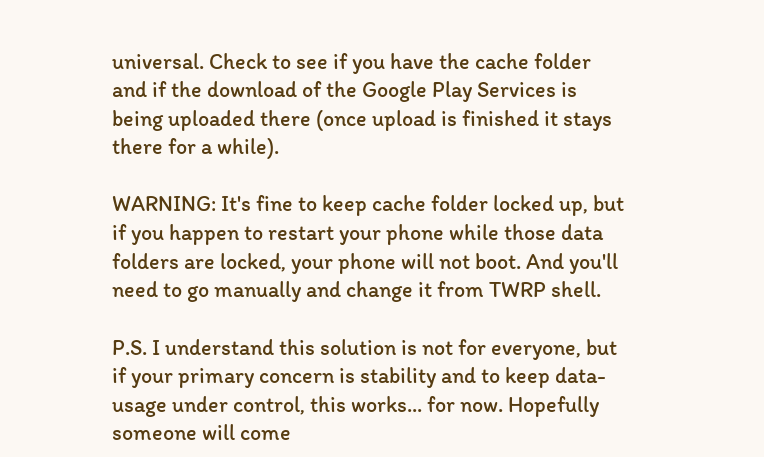universal. Check to see if you have the cache folder and if the download of the Google Play Services is being uploaded there (once upload is finished it stays there for a while).

WARNING: It's fine to keep cache folder locked up, but if you happen to restart your phone while those data folders are locked, your phone will not boot. And you'll need to go manually and change it from TWRP shell.

P.S. I understand this solution is not for everyone, but if your primary concern is stability and to keep data-usage under control, this works... for now. Hopefully someone will come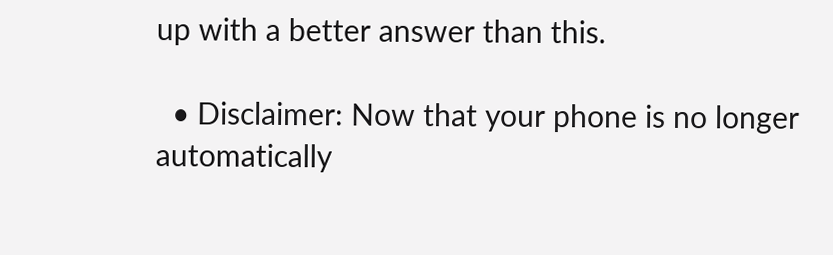up with a better answer than this.

  • Disclaimer: Now that your phone is no longer automatically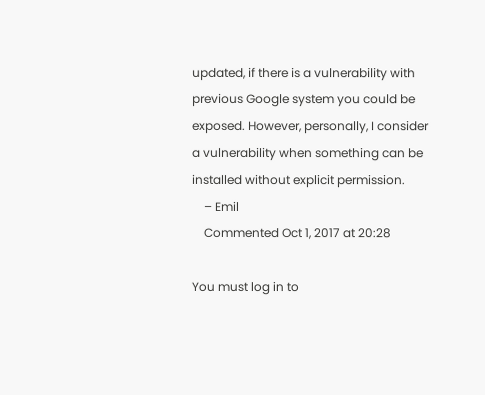updated, if there is a vulnerability with previous Google system you could be exposed. However, personally, I consider a vulnerability when something can be installed without explicit permission.
    – Emil
    Commented Oct 1, 2017 at 20:28

You must log in to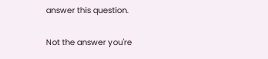answer this question.

Not the answer you're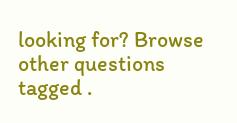looking for? Browse other questions tagged .